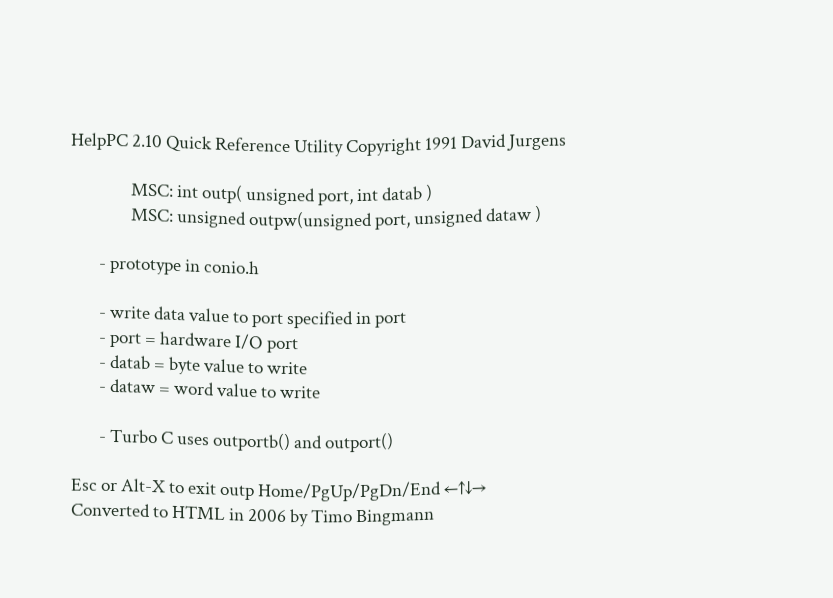HelpPC 2.10 Quick Reference Utility Copyright 1991 David Jurgens

               MSC: int outp( unsigned port, int datab )
               MSC: unsigned outpw(unsigned port, unsigned dataw )

       - prototype in conio.h

       - write data value to port specified in port
       - port = hardware I/O port
       - datab = byte value to write
       - dataw = word value to write

       - Turbo C uses outportb() and outport()

Esc or Alt-X to exit outp Home/PgUp/PgDn/End ←↑↓→
Converted to HTML in 2006 by Timo Bingmann